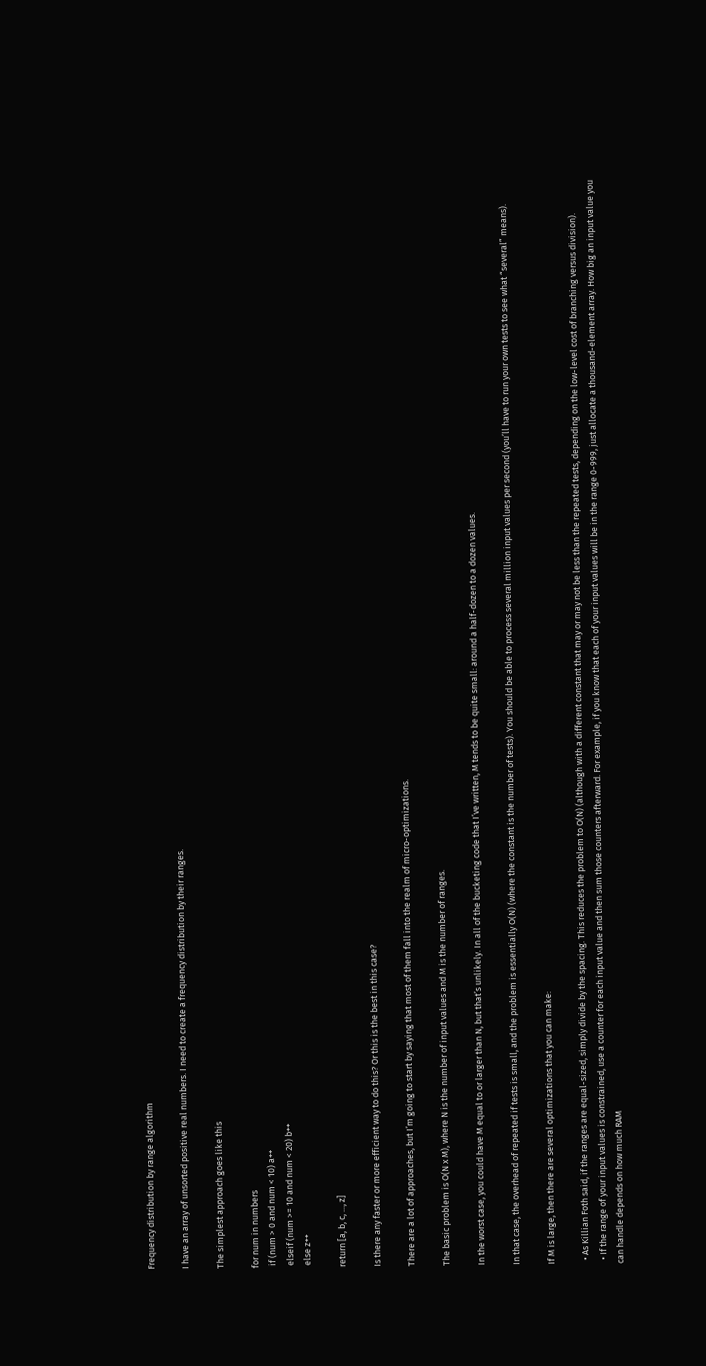Frequency distribution by range algorithm

I have an array of unsorted positive real numbers. I need to create a frequency distribution by their ranges.

The simplest approach goes like this

for num in numbers
 if (num > 0 and num < 10) a++
 elseif (num >= 10 and num < 20) b++
 else z++

return [a, b, c, ..., z]

Is there any faster or more efficient way to do this? Or this is the best in this case?

There are a lot of approaches, but I’m going to start by saying that most of them fall into the realm of micro-optimizations.

The basic problem is O(N x M), where N is the number of input values and M is the number of ranges.

In the worst case, you could have M equal to or larger than N, but that’s unlikely. In all of the bucketing code that I’ve written, M tends to be quite small: around a half-dozen to a dozen values.

In that case, the overhead of repeated if tests is small, and the problem is essentially O(N) (where the constant is the number of tests). You should be able to process several million input values per second (you’ll have to run your own tests to see what “several” means).

If M is large, then there are several optimizations that you can make:

  • As Killian Foth said, if the ranges are equal-sized, simply divide by the spacing. This reduces the problem to O(N) (although with a different constant that may or may not be less than the repeated tests, depending on the low-level cost of branching versus division).
  • If the range of your input values is constrained, use a counter for each input value and then sum those counters afterward. For example, if you know that each of your input values will be in the range 0-999, just allocate a thousand-element array. How big an input value you can handle depends on how much RAM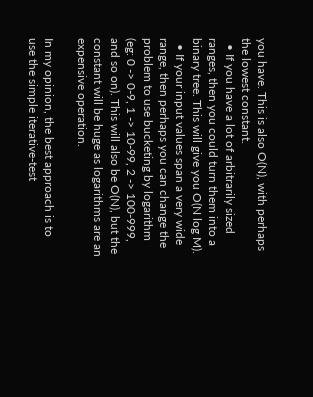you have. This is also O(N), with perhaps the lowest constant.
  • If you have a lot of arbitrarily sized ranges, then you could turn them into a binary tree. This will give you O(N log M).
  • If your input values span a very wide range, then perhaps you can change the problem to use bucketing by logarithm (eg: 0 -> 0-9, 1 -> 10-99, 2 -> 100-999, and so on). This will also be O(N), but the constant will be huge as logarithms are an expensive operation.

In my opinion, the best approach is to use the simple iterative-test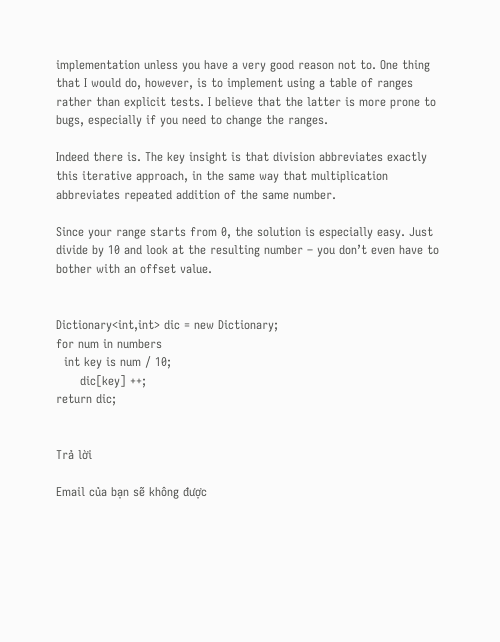implementation unless you have a very good reason not to. One thing that I would do, however, is to implement using a table of ranges rather than explicit tests. I believe that the latter is more prone to bugs, especially if you need to change the ranges.

Indeed there is. The key insight is that division abbreviates exactly this iterative approach, in the same way that multiplication abbreviates repeated addition of the same number.

Since your range starts from 0, the solution is especially easy. Just divide by 10 and look at the resulting number – you don’t even have to bother with an offset value.


Dictionary<int,int> dic = new Dictionary;
for num in numbers
  int key is num / 10;
      dic[key] ++;
return dic;


Trả lời

Email của bạn sẽ không được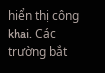hiển thị công khai. Các trường bắt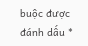buộc được đánh dấu *